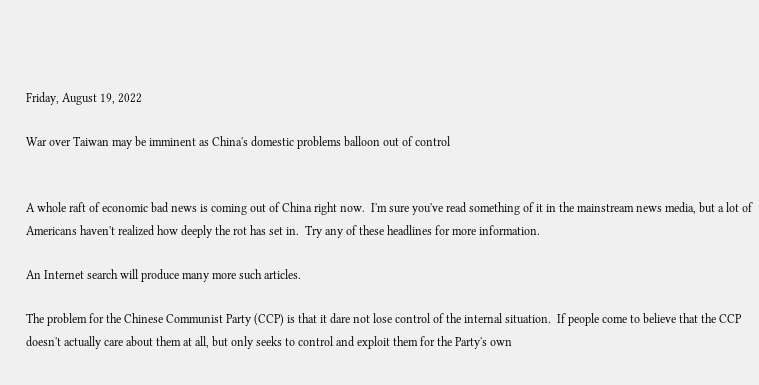Friday, August 19, 2022

War over Taiwan may be imminent as China's domestic problems balloon out of control


A whole raft of economic bad news is coming out of China right now.  I'm sure you've read something of it in the mainstream news media, but a lot of Americans haven't realized how deeply the rot has set in.  Try any of these headlines for more information.

An Internet search will produce many more such articles.

The problem for the Chinese Communist Party (CCP) is that it dare not lose control of the internal situation.  If people come to believe that the CCP doesn't actually care about them at all, but only seeks to control and exploit them for the Party's own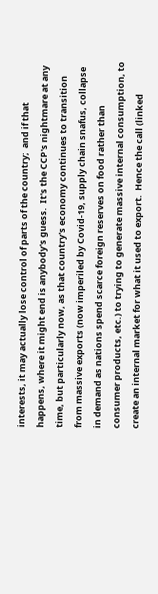interests, it may actually lose control of parts of the country;  and if that happens, where it might end is anybody's guess.  It's the CCP's nightmare at any time, but particularly now, as that country's economy continues to transition from massive exports (now imperiled by Covid-19, supply chain snafus, collapse in demand as nations spend scarce foreign reserves on food rather than consumer products, etc.) to trying to generate massive internal consumption, to create an internal market for what it used to export.  Hence the call (linked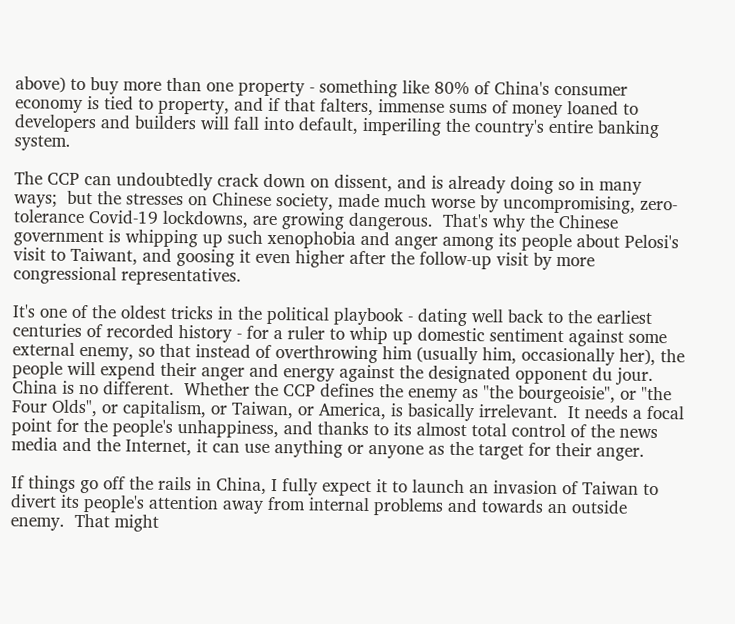above) to buy more than one property - something like 80% of China's consumer economy is tied to property, and if that falters, immense sums of money loaned to developers and builders will fall into default, imperiling the country's entire banking system.

The CCP can undoubtedly crack down on dissent, and is already doing so in many ways;  but the stresses on Chinese society, made much worse by uncompromising, zero-tolerance Covid-19 lockdowns, are growing dangerous.  That's why the Chinese government is whipping up such xenophobia and anger among its people about Pelosi's visit to Taiwant, and goosing it even higher after the follow-up visit by more congressional representatives.

It's one of the oldest tricks in the political playbook - dating well back to the earliest centuries of recorded history - for a ruler to whip up domestic sentiment against some external enemy, so that instead of overthrowing him (usually him, occasionally her), the people will expend their anger and energy against the designated opponent du jour.  China is no different.  Whether the CCP defines the enemy as "the bourgeoisie", or "the Four Olds", or capitalism, or Taiwan, or America, is basically irrelevant.  It needs a focal point for the people's unhappiness, and thanks to its almost total control of the news media and the Internet, it can use anything or anyone as the target for their anger.

If things go off the rails in China, I fully expect it to launch an invasion of Taiwan to divert its people's attention away from internal problems and towards an outside enemy.  That might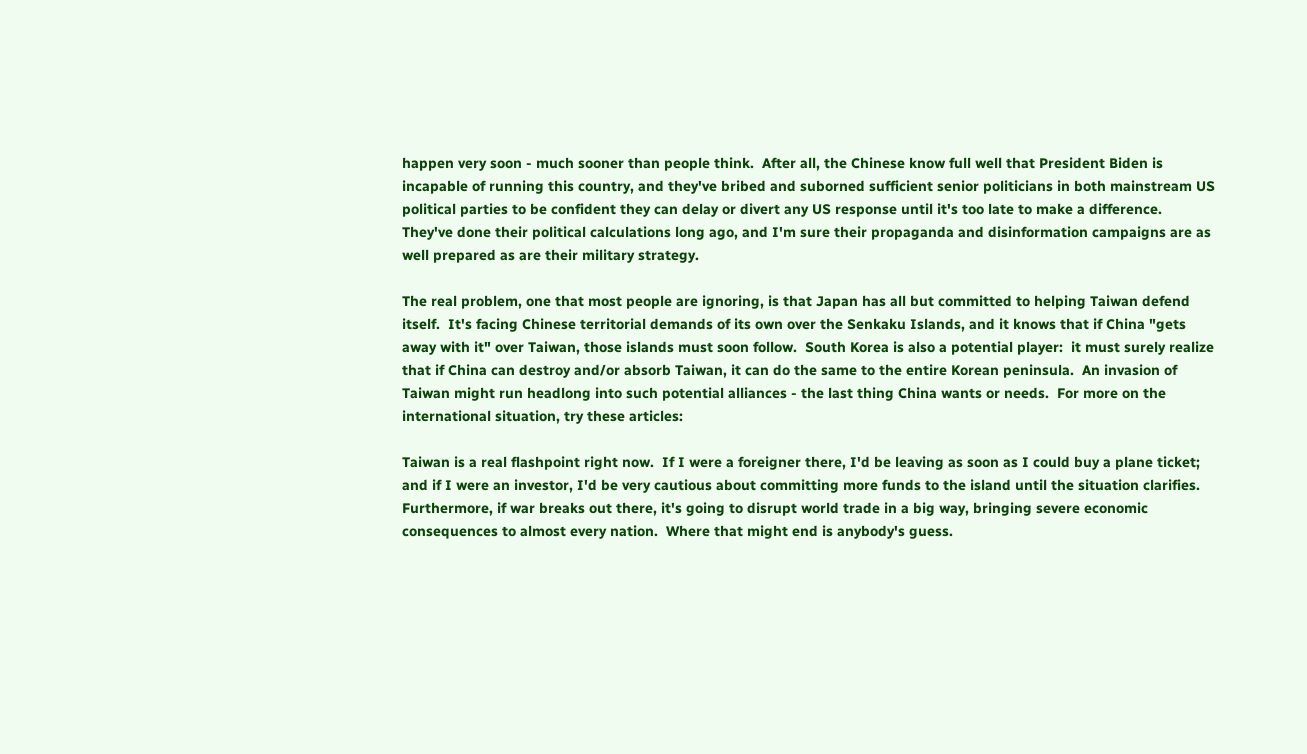happen very soon - much sooner than people think.  After all, the Chinese know full well that President Biden is incapable of running this country, and they've bribed and suborned sufficient senior politicians in both mainstream US political parties to be confident they can delay or divert any US response until it's too late to make a difference.  They've done their political calculations long ago, and I'm sure their propaganda and disinformation campaigns are as well prepared as are their military strategy.

The real problem, one that most people are ignoring, is that Japan has all but committed to helping Taiwan defend itself.  It's facing Chinese territorial demands of its own over the Senkaku Islands, and it knows that if China "gets away with it" over Taiwan, those islands must soon follow.  South Korea is also a potential player:  it must surely realize that if China can destroy and/or absorb Taiwan, it can do the same to the entire Korean peninsula.  An invasion of Taiwan might run headlong into such potential alliances - the last thing China wants or needs.  For more on the international situation, try these articles:

Taiwan is a real flashpoint right now.  If I were a foreigner there, I'd be leaving as soon as I could buy a plane ticket;  and if I were an investor, I'd be very cautious about committing more funds to the island until the situation clarifies.  Furthermore, if war breaks out there, it's going to disrupt world trade in a big way, bringing severe economic consequences to almost every nation.  Where that might end is anybody's guess.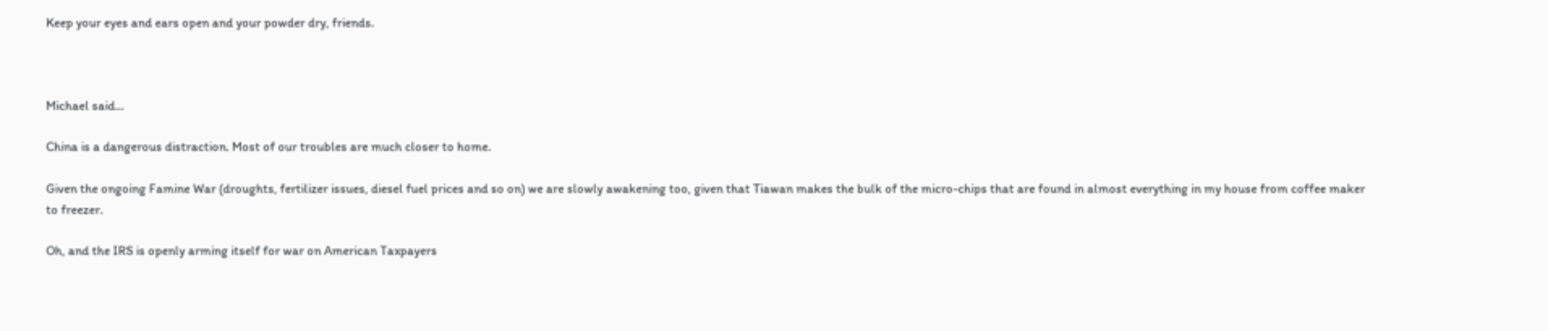Keep your eyes and ears open and your powder dry, friends.



Michael said...

China is a dangerous distraction. Most of our troubles are much closer to home.

Given the ongoing Famine War (droughts, fertilizer issues, diesel fuel prices and so on) we are slowly awakening too, given that Tiawan makes the bulk of the micro-chips that are found in almost everything in my house from coffee maker to freezer.

Oh, and the IRS is openly arming itself for war on American Taxpayers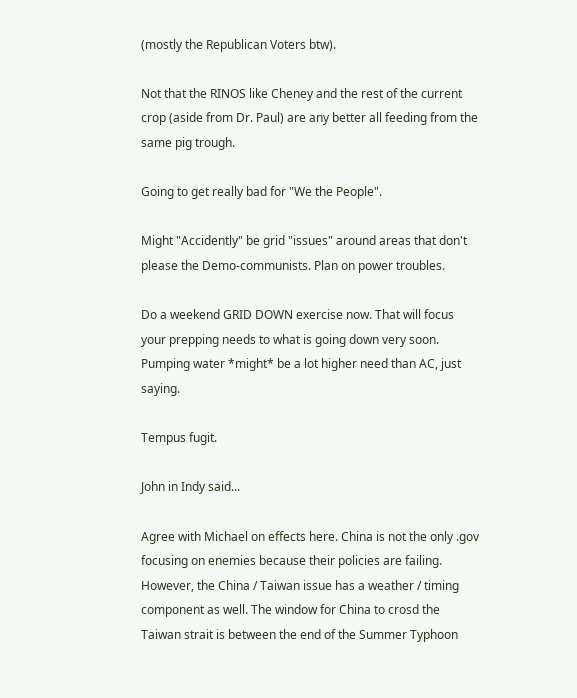(mostly the Republican Voters btw).

Not that the RINOS like Cheney and the rest of the current crop (aside from Dr. Paul) are any better all feeding from the same pig trough.

Going to get really bad for "We the People".

Might "Accidently" be grid "issues" around areas that don't please the Demo-communists. Plan on power troubles.

Do a weekend GRID DOWN exercise now. That will focus your prepping needs to what is going down very soon. Pumping water *might* be a lot higher need than AC, just saying.

Tempus fugit.

John in Indy said...

Agree with Michael on effects here. China is not the only .gov focusing on enemies because their policies are failing.
However, the China / Taiwan issue has a weather / timing component as well. The window for China to crosd the Taiwan strait is between the end of the Summer Typhoon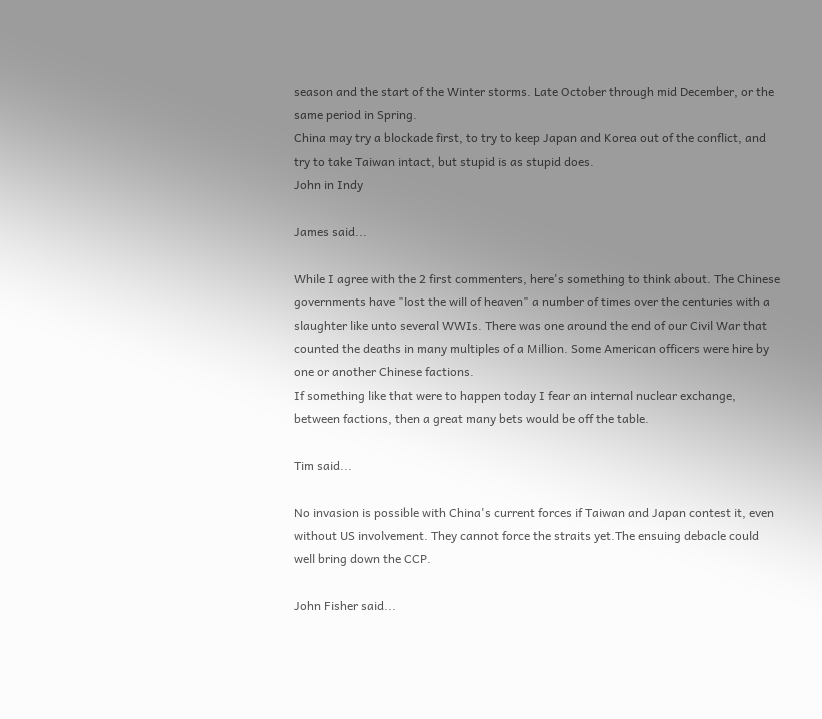season and the start of the Winter storms. Late October through mid December, or the same period in Spring.
China may try a blockade first, to try to keep Japan and Korea out of the conflict, and try to take Taiwan intact, but stupid is as stupid does.
John in Indy

James said...

While I agree with the 2 first commenters, here's something to think about. The Chinese governments have "lost the will of heaven" a number of times over the centuries with a slaughter like unto several WWIs. There was one around the end of our Civil War that counted the deaths in many multiples of a Million. Some American officers were hire by one or another Chinese factions.
If something like that were to happen today I fear an internal nuclear exchange, between factions, then a great many bets would be off the table.

Tim said...

No invasion is possible with China's current forces if Taiwan and Japan contest it, even without US involvement. They cannot force the straits yet.The ensuing debacle could well bring down the CCP.

John Fisher said...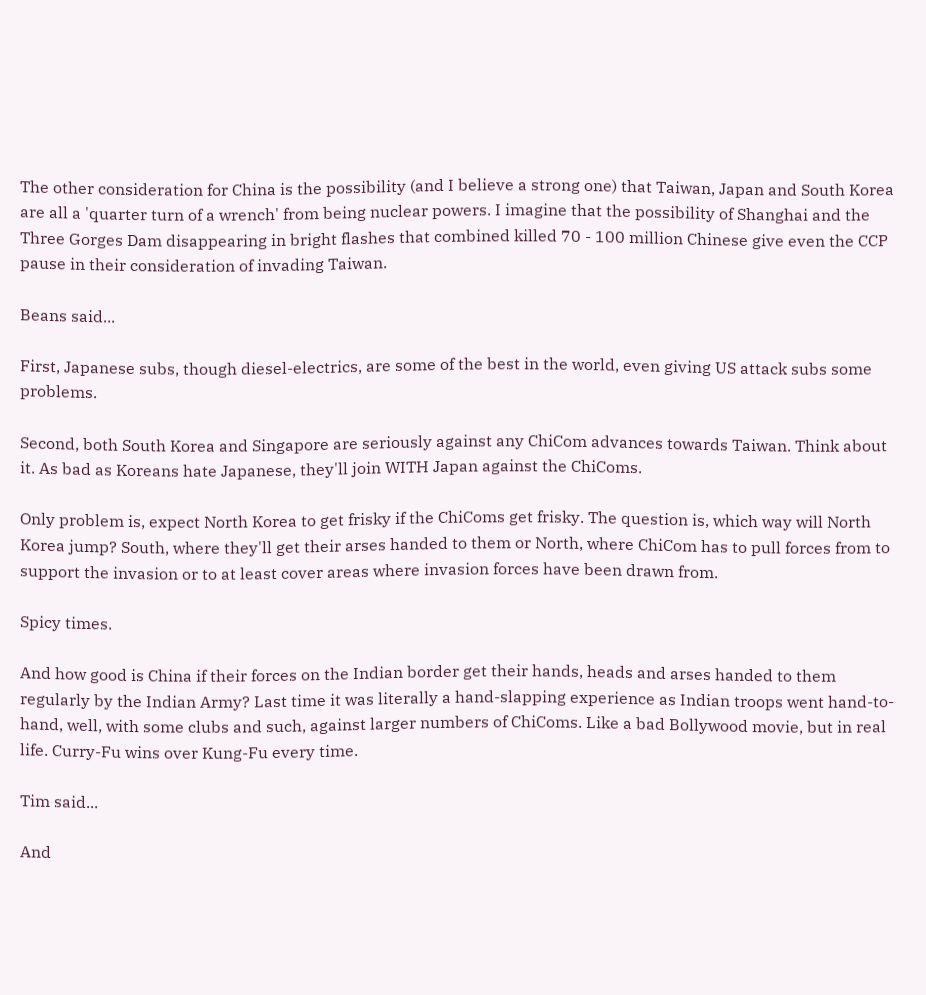The other consideration for China is the possibility (and I believe a strong one) that Taiwan, Japan and South Korea are all a 'quarter turn of a wrench' from being nuclear powers. I imagine that the possibility of Shanghai and the Three Gorges Dam disappearing in bright flashes that combined killed 70 - 100 million Chinese give even the CCP pause in their consideration of invading Taiwan.

Beans said...

First, Japanese subs, though diesel-electrics, are some of the best in the world, even giving US attack subs some problems.

Second, both South Korea and Singapore are seriously against any ChiCom advances towards Taiwan. Think about it. As bad as Koreans hate Japanese, they'll join WITH Japan against the ChiComs.

Only problem is, expect North Korea to get frisky if the ChiComs get frisky. The question is, which way will North Korea jump? South, where they'll get their arses handed to them or North, where ChiCom has to pull forces from to support the invasion or to at least cover areas where invasion forces have been drawn from.

Spicy times.

And how good is China if their forces on the Indian border get their hands, heads and arses handed to them regularly by the Indian Army? Last time it was literally a hand-slapping experience as Indian troops went hand-to-hand, well, with some clubs and such, against larger numbers of ChiComs. Like a bad Bollywood movie, but in real life. Curry-Fu wins over Kung-Fu every time.

Tim said...

And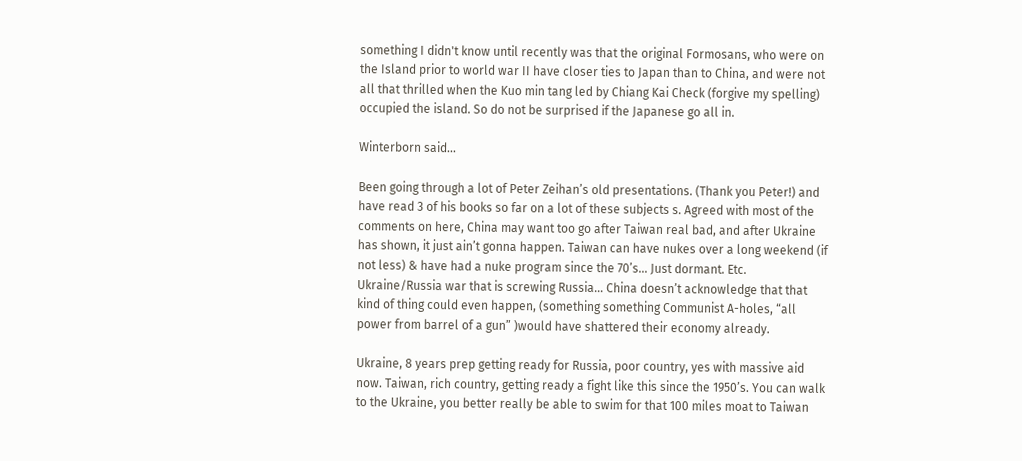something I didn't know until recently was that the original Formosans, who were on the Island prior to world war II have closer ties to Japan than to China, and were not all that thrilled when the Kuo min tang led by Chiang Kai Check (forgive my spelling) occupied the island. So do not be surprised if the Japanese go all in.

Winterborn said...

Been going through a lot of Peter Zeihan’s old presentations. (Thank you Peter!) and have read 3 of his books so far on a lot of these subjects s. Agreed with most of the comments on here, China may want too go after Taiwan real bad, and after Ukraine has shown, it just ain’t gonna happen. Taiwan can have nukes over a long weekend (if not less) & have had a nuke program since the 70’s… Just dormant. Etc. Ukraine/Russia war that is screwing Russia… China doesn’t acknowledge that that kind of thing could even happen, (something something Communist A-holes, “all power from barrel of a gun” )would have shattered their economy already.

Ukraine, 8 years prep getting ready for Russia, poor country, yes with massive aid now. Taiwan, rich country, getting ready a fight like this since the 1950’s. You can walk to the Ukraine, you better really be able to swim for that 100 miles moat to Taiwan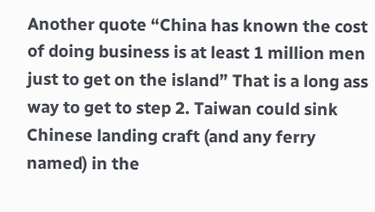Another quote “China has known the cost of doing business is at least 1 million men just to get on the island” That is a long ass way to get to step 2. Taiwan could sink Chinese landing craft (and any ferry named) in the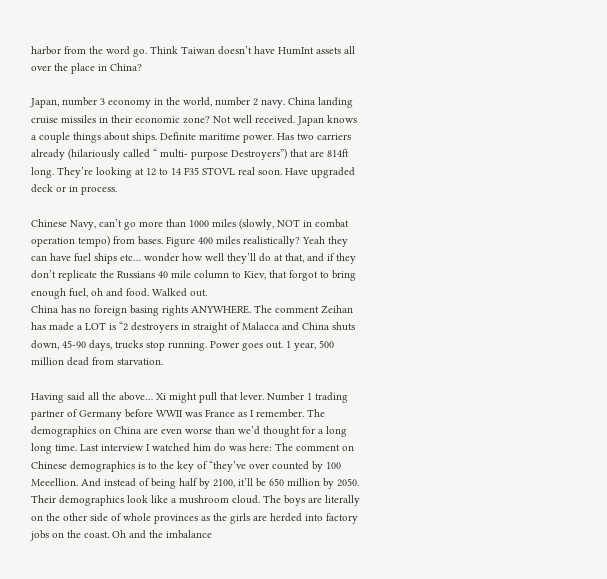harbor from the word go. Think Taiwan doesn’t have HumInt assets all over the place in China?

Japan, number 3 economy in the world, number 2 navy. China landing cruise missiles in their economic zone? Not well received. Japan knows a couple things about ships. Definite maritime power. Has two carriers already (hilariously called “ multi- purpose Destroyers”) that are 814ft long. They’re looking at 12 to 14 F35 STOVL real soon. Have upgraded deck or in process.

Chinese Navy, can’t go more than 1000 miles (slowly, NOT in combat operation tempo) from bases. Figure 400 miles realistically? Yeah they can have fuel ships etc… wonder how well they’ll do at that, and if they don’t replicate the Russians 40 mile column to Kiev, that forgot to bring enough fuel, oh and food. Walked out.
China has no foreign basing rights ANYWHERE. The comment Zeihan has made a LOT is “2 destroyers in straight of Malacca and China shuts down, 45-90 days, trucks stop running. Power goes out. 1 year, 500 million dead from starvation.

Having said all the above… Xi might pull that lever. Number 1 trading partner of Germany before WWII was France as I remember. The demographics on China are even worse than we’d thought for a long long time. Last interview I watched him do was here: The comment on Chinese demographics is to the key of “they’ve over counted by 100 Meeellion. And instead of being half by 2100, it’ll be 650 million by 2050. Their demographics look like a mushroom cloud. The boys are literally on the other side of whole provinces as the girls are herded into factory jobs on the coast. Oh and the imbalance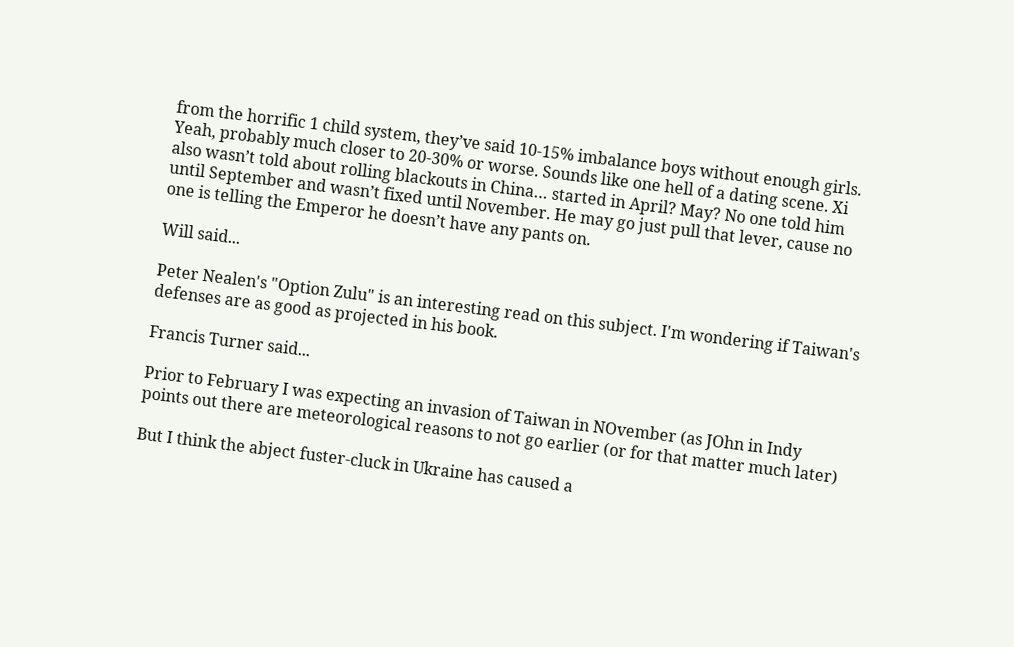from the horrific 1 child system, they’ve said 10-15% imbalance boys without enough girls. Yeah, probably much closer to 20-30% or worse. Sounds like one hell of a dating scene. Xi also wasn’t told about rolling blackouts in China… started in April? May? No one told him until September and wasn’t fixed until November. He may go just pull that lever, cause no one is telling the Emperor he doesn’t have any pants on.

Will said...

Peter Nealen's "Option Zulu" is an interesting read on this subject. I'm wondering if Taiwan's defenses are as good as projected in his book.

Francis Turner said...

Prior to February I was expecting an invasion of Taiwan in NOvember (as JOhn in Indy points out there are meteorological reasons to not go earlier (or for that matter much later)

But I think the abject fuster-cluck in Ukraine has caused a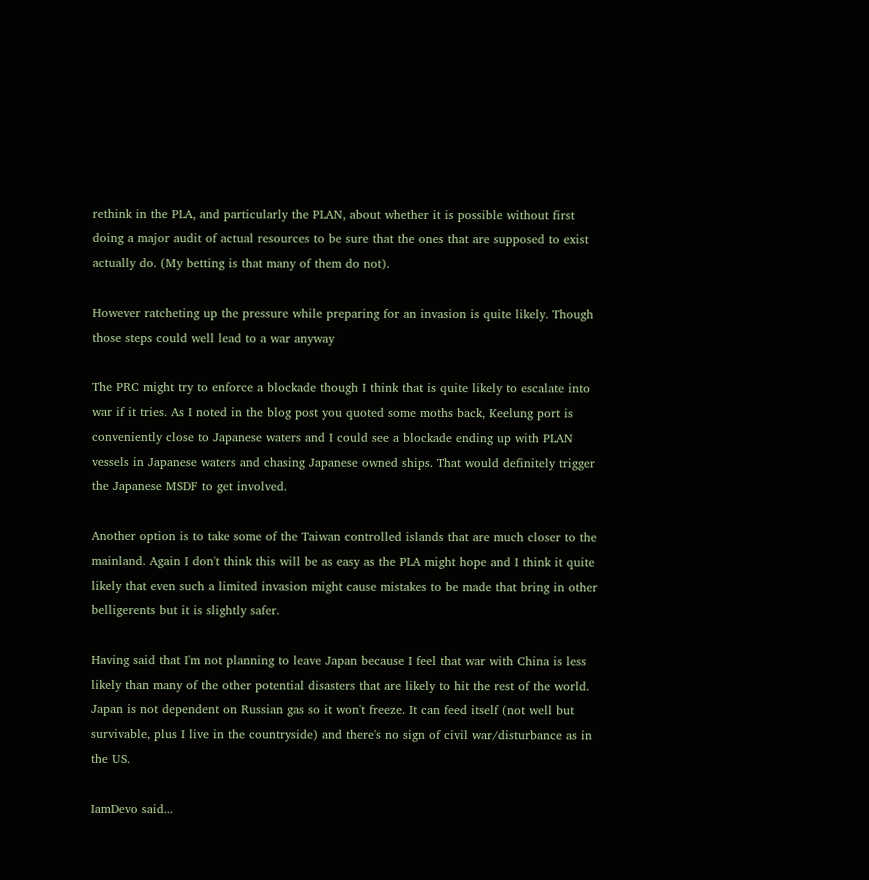rethink in the PLA, and particularly the PLAN, about whether it is possible without first doing a major audit of actual resources to be sure that the ones that are supposed to exist actually do. (My betting is that many of them do not).

However ratcheting up the pressure while preparing for an invasion is quite likely. Though those steps could well lead to a war anyway

The PRC might try to enforce a blockade though I think that is quite likely to escalate into war if it tries. As I noted in the blog post you quoted some moths back, Keelung port is conveniently close to Japanese waters and I could see a blockade ending up with PLAN vessels in Japanese waters and chasing Japanese owned ships. That would definitely trigger the Japanese MSDF to get involved.

Another option is to take some of the Taiwan controlled islands that are much closer to the mainland. Again I don't think this will be as easy as the PLA might hope and I think it quite likely that even such a limited invasion might cause mistakes to be made that bring in other belligerents but it is slightly safer.

Having said that I'm not planning to leave Japan because I feel that war with China is less likely than many of the other potential disasters that are likely to hit the rest of the world. Japan is not dependent on Russian gas so it won't freeze. It can feed itself (not well but survivable, plus I live in the countryside) and there's no sign of civil war/disturbance as in the US.

IamDevo said...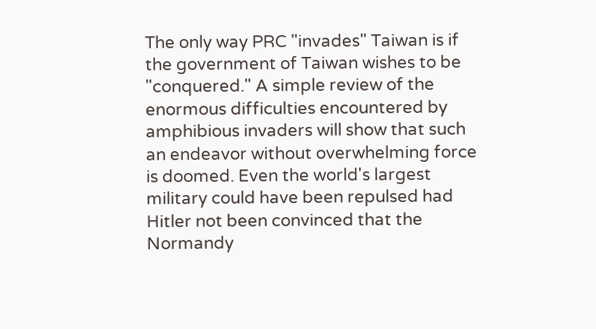The only way PRC "invades" Taiwan is if the government of Taiwan wishes to be "conquered." A simple review of the enormous difficulties encountered by amphibious invaders will show that such an endeavor without overwhelming force is doomed. Even the world's largest military could have been repulsed had Hitler not been convinced that the Normandy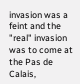invasion was a feint and the "real" invasion was to come at the Pas de Calais,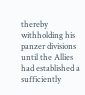thereby withholding his panzer divisions until the Allies had established a sufficiently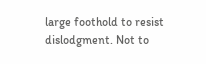large foothold to resist dislodgment. Not to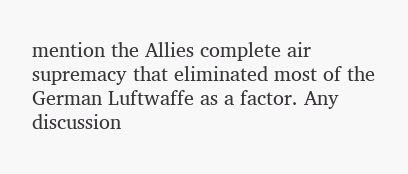mention the Allies complete air supremacy that eliminated most of the German Luftwaffe as a factor. Any discussion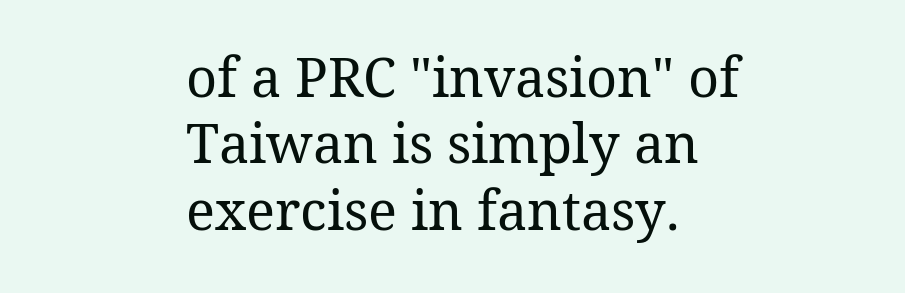of a PRC "invasion" of Taiwan is simply an exercise in fantasy.